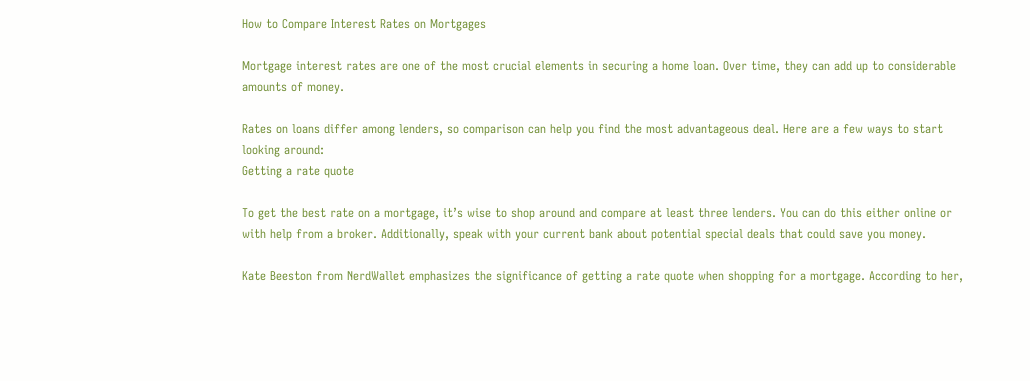How to Compare Interest Rates on Mortgages

Mortgage interest rates are one of the most crucial elements in securing a home loan. Over time, they can add up to considerable amounts of money.

Rates on loans differ among lenders, so comparison can help you find the most advantageous deal. Here are a few ways to start looking around:
Getting a rate quote

To get the best rate on a mortgage, it’s wise to shop around and compare at least three lenders. You can do this either online or with help from a broker. Additionally, speak with your current bank about potential special deals that could save you money.

Kate Beeston from NerdWallet emphasizes the significance of getting a rate quote when shopping for a mortgage. According to her,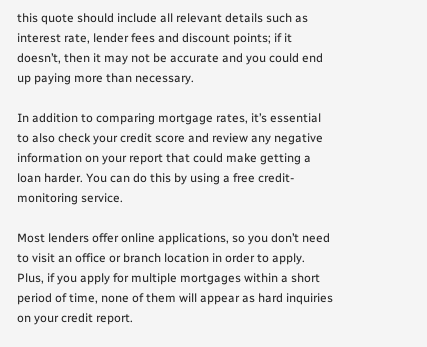this quote should include all relevant details such as interest rate, lender fees and discount points; if it doesn’t, then it may not be accurate and you could end up paying more than necessary.

In addition to comparing mortgage rates, it’s essential to also check your credit score and review any negative information on your report that could make getting a loan harder. You can do this by using a free credit-monitoring service.

Most lenders offer online applications, so you don’t need to visit an office or branch location in order to apply. Plus, if you apply for multiple mortgages within a short period of time, none of them will appear as hard inquiries on your credit report.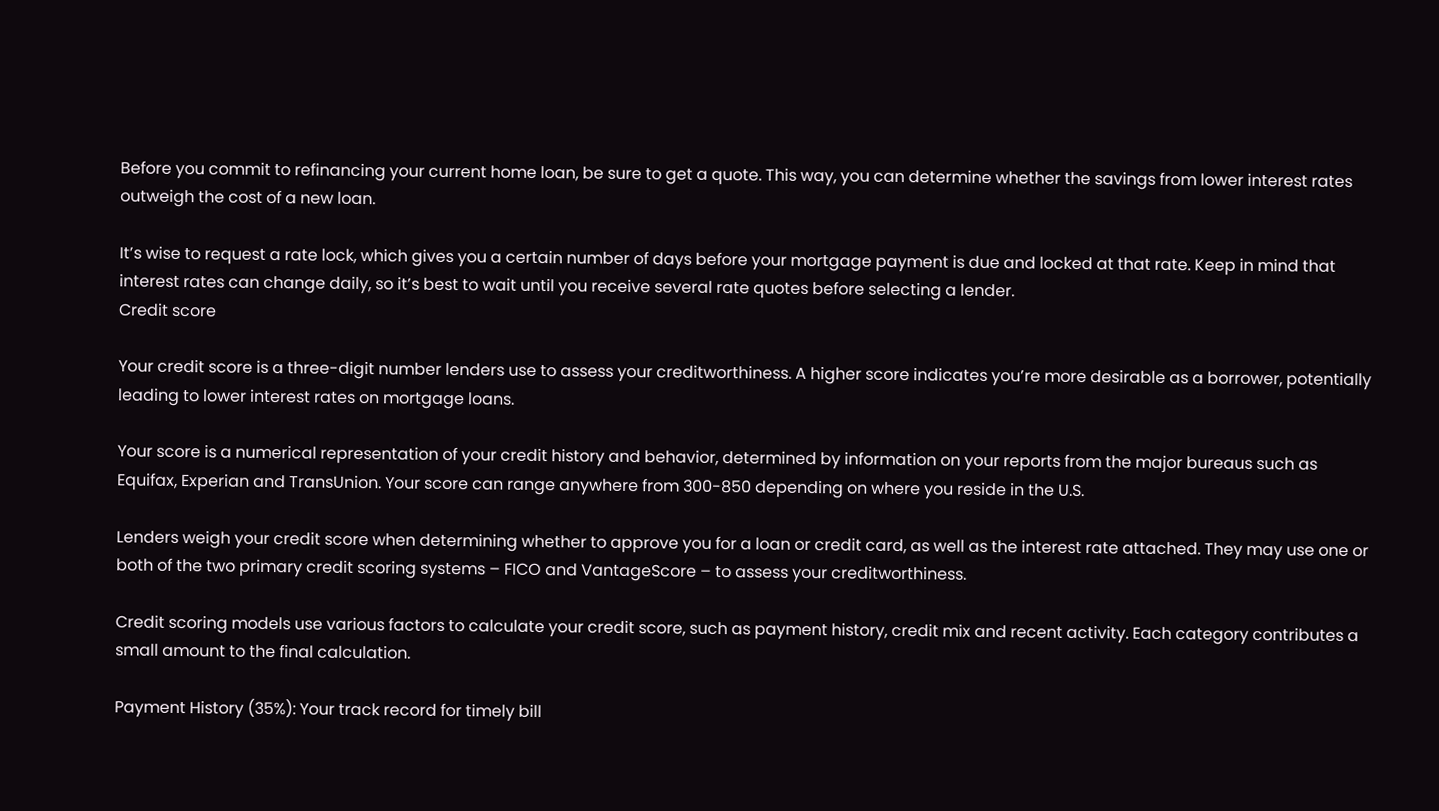Before you commit to refinancing your current home loan, be sure to get a quote. This way, you can determine whether the savings from lower interest rates outweigh the cost of a new loan.

It’s wise to request a rate lock, which gives you a certain number of days before your mortgage payment is due and locked at that rate. Keep in mind that interest rates can change daily, so it’s best to wait until you receive several rate quotes before selecting a lender.
Credit score

Your credit score is a three-digit number lenders use to assess your creditworthiness. A higher score indicates you’re more desirable as a borrower, potentially leading to lower interest rates on mortgage loans.

Your score is a numerical representation of your credit history and behavior, determined by information on your reports from the major bureaus such as Equifax, Experian and TransUnion. Your score can range anywhere from 300-850 depending on where you reside in the U.S.

Lenders weigh your credit score when determining whether to approve you for a loan or credit card, as well as the interest rate attached. They may use one or both of the two primary credit scoring systems – FICO and VantageScore – to assess your creditworthiness.

Credit scoring models use various factors to calculate your credit score, such as payment history, credit mix and recent activity. Each category contributes a small amount to the final calculation.

Payment History (35%): Your track record for timely bill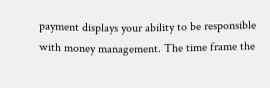payment displays your ability to be responsible with money management. The time frame the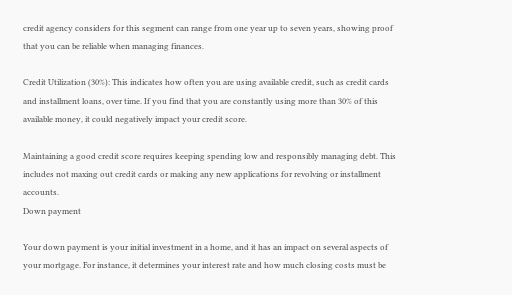credit agency considers for this segment can range from one year up to seven years, showing proof that you can be reliable when managing finances.

Credit Utilization (30%): This indicates how often you are using available credit, such as credit cards and installment loans, over time. If you find that you are constantly using more than 30% of this available money, it could negatively impact your credit score.

Maintaining a good credit score requires keeping spending low and responsibly managing debt. This includes not maxing out credit cards or making any new applications for revolving or installment accounts.
Down payment

Your down payment is your initial investment in a home, and it has an impact on several aspects of your mortgage. For instance, it determines your interest rate and how much closing costs must be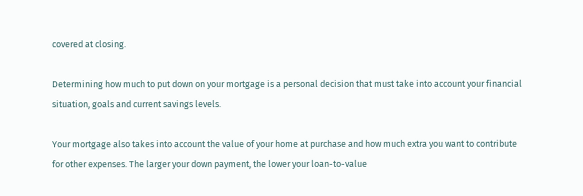covered at closing.

Determining how much to put down on your mortgage is a personal decision that must take into account your financial situation, goals and current savings levels.

Your mortgage also takes into account the value of your home at purchase and how much extra you want to contribute for other expenses. The larger your down payment, the lower your loan-to-value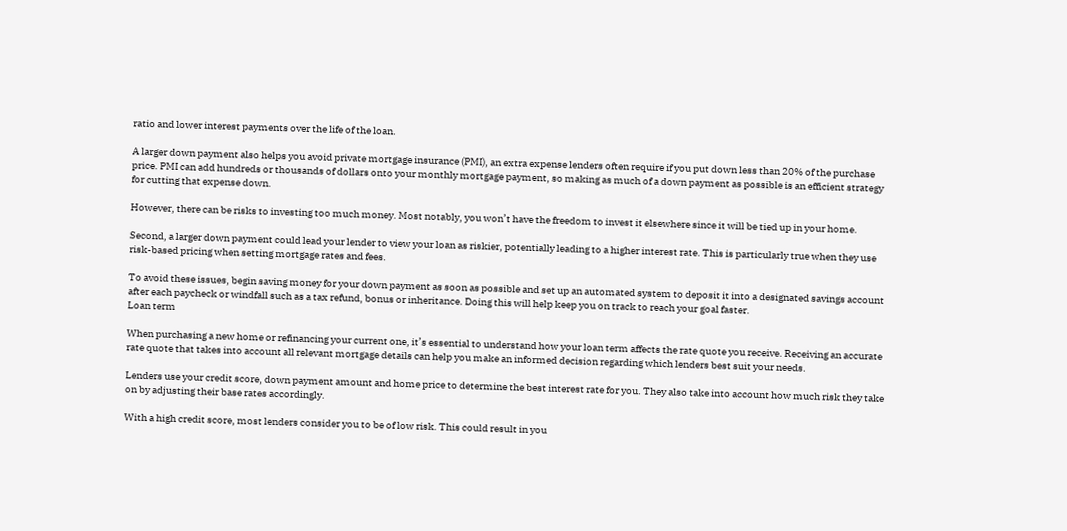ratio and lower interest payments over the life of the loan.

A larger down payment also helps you avoid private mortgage insurance (PMI), an extra expense lenders often require if you put down less than 20% of the purchase price. PMI can add hundreds or thousands of dollars onto your monthly mortgage payment, so making as much of a down payment as possible is an efficient strategy for cutting that expense down.

However, there can be risks to investing too much money. Most notably, you won’t have the freedom to invest it elsewhere since it will be tied up in your home.

Second, a larger down payment could lead your lender to view your loan as riskier, potentially leading to a higher interest rate. This is particularly true when they use risk-based pricing when setting mortgage rates and fees.

To avoid these issues, begin saving money for your down payment as soon as possible and set up an automated system to deposit it into a designated savings account after each paycheck or windfall such as a tax refund, bonus or inheritance. Doing this will help keep you on track to reach your goal faster.
Loan term

When purchasing a new home or refinancing your current one, it’s essential to understand how your loan term affects the rate quote you receive. Receiving an accurate rate quote that takes into account all relevant mortgage details can help you make an informed decision regarding which lenders best suit your needs.

Lenders use your credit score, down payment amount and home price to determine the best interest rate for you. They also take into account how much risk they take on by adjusting their base rates accordingly.

With a high credit score, most lenders consider you to be of low risk. This could result in you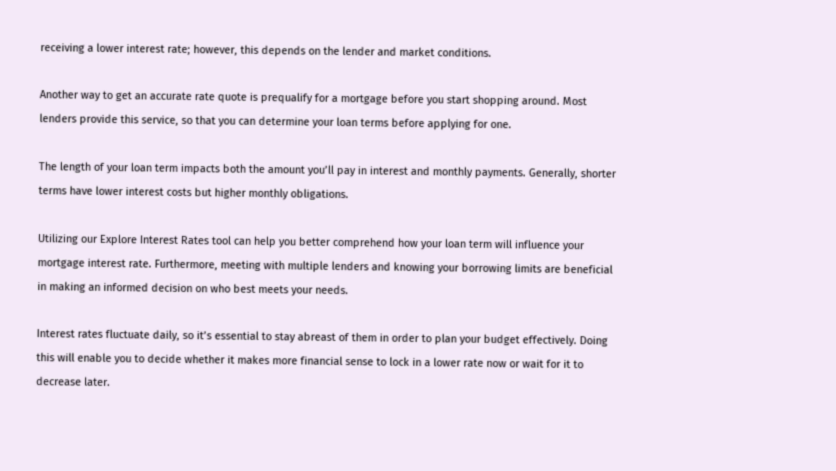receiving a lower interest rate; however, this depends on the lender and market conditions.

Another way to get an accurate rate quote is prequalify for a mortgage before you start shopping around. Most lenders provide this service, so that you can determine your loan terms before applying for one.

The length of your loan term impacts both the amount you’ll pay in interest and monthly payments. Generally, shorter terms have lower interest costs but higher monthly obligations.

Utilizing our Explore Interest Rates tool can help you better comprehend how your loan term will influence your mortgage interest rate. Furthermore, meeting with multiple lenders and knowing your borrowing limits are beneficial in making an informed decision on who best meets your needs.

Interest rates fluctuate daily, so it’s essential to stay abreast of them in order to plan your budget effectively. Doing this will enable you to decide whether it makes more financial sense to lock in a lower rate now or wait for it to decrease later.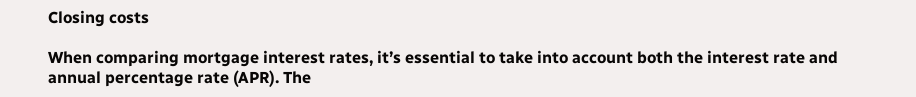Closing costs

When comparing mortgage interest rates, it’s essential to take into account both the interest rate and annual percentage rate (APR). The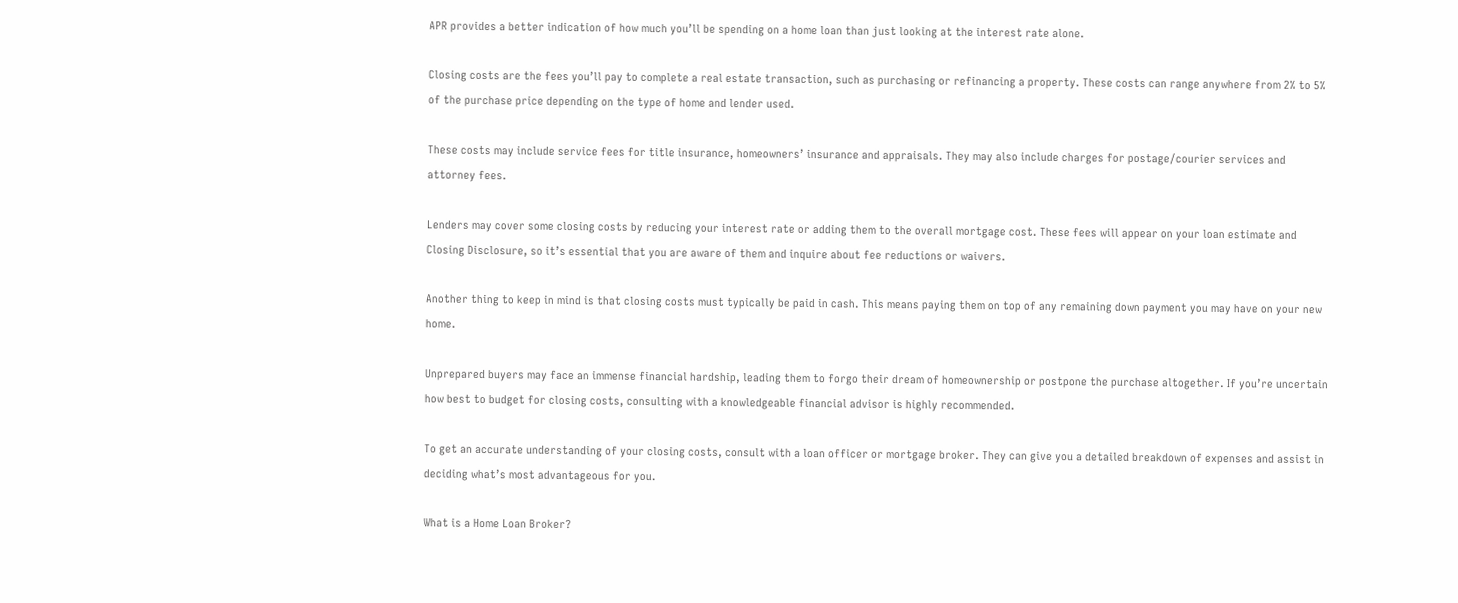APR provides a better indication of how much you’ll be spending on a home loan than just looking at the interest rate alone.

Closing costs are the fees you’ll pay to complete a real estate transaction, such as purchasing or refinancing a property. These costs can range anywhere from 2% to 5% of the purchase price depending on the type of home and lender used.

These costs may include service fees for title insurance, homeowners’ insurance and appraisals. They may also include charges for postage/courier services and attorney fees.

Lenders may cover some closing costs by reducing your interest rate or adding them to the overall mortgage cost. These fees will appear on your loan estimate and Closing Disclosure, so it’s essential that you are aware of them and inquire about fee reductions or waivers.

Another thing to keep in mind is that closing costs must typically be paid in cash. This means paying them on top of any remaining down payment you may have on your new home.

Unprepared buyers may face an immense financial hardship, leading them to forgo their dream of homeownership or postpone the purchase altogether. If you’re uncertain how best to budget for closing costs, consulting with a knowledgeable financial advisor is highly recommended.

To get an accurate understanding of your closing costs, consult with a loan officer or mortgage broker. They can give you a detailed breakdown of expenses and assist in deciding what’s most advantageous for you.

What is a Home Loan Broker?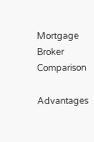Mortgage Broker Comparison

Advantages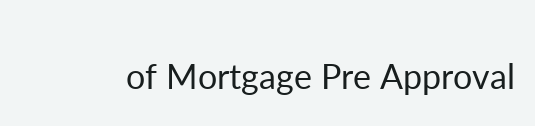of Mortgage Pre Approval